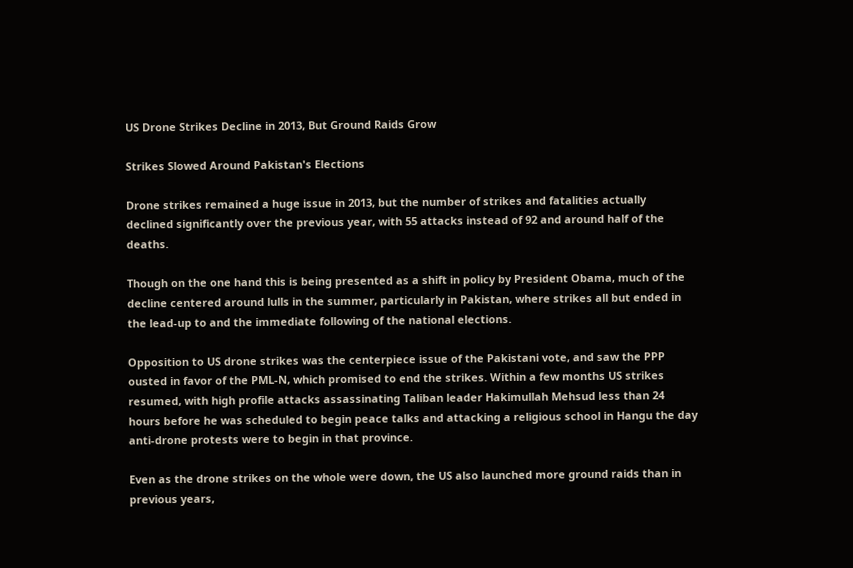US Drone Strikes Decline in 2013, But Ground Raids Grow

Strikes Slowed Around Pakistan's Elections

Drone strikes remained a huge issue in 2013, but the number of strikes and fatalities actually declined significantly over the previous year, with 55 attacks instead of 92 and around half of the deaths.

Though on the one hand this is being presented as a shift in policy by President Obama, much of the decline centered around lulls in the summer, particularly in Pakistan, where strikes all but ended in the lead-up to and the immediate following of the national elections.

Opposition to US drone strikes was the centerpiece issue of the Pakistani vote, and saw the PPP ousted in favor of the PML-N, which promised to end the strikes. Within a few months US strikes resumed, with high profile attacks assassinating Taliban leader Hakimullah Mehsud less than 24 hours before he was scheduled to begin peace talks and attacking a religious school in Hangu the day anti-drone protests were to begin in that province.

Even as the drone strikes on the whole were down, the US also launched more ground raids than in previous years,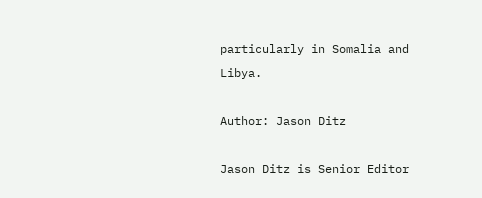particularly in Somalia and Libya.

Author: Jason Ditz

Jason Ditz is Senior Editor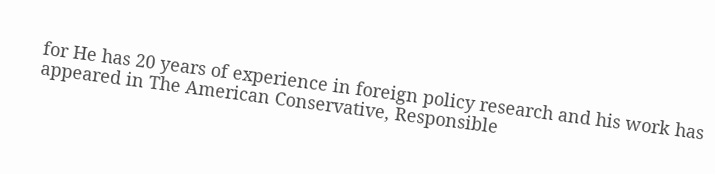for He has 20 years of experience in foreign policy research and his work has appeared in The American Conservative, Responsible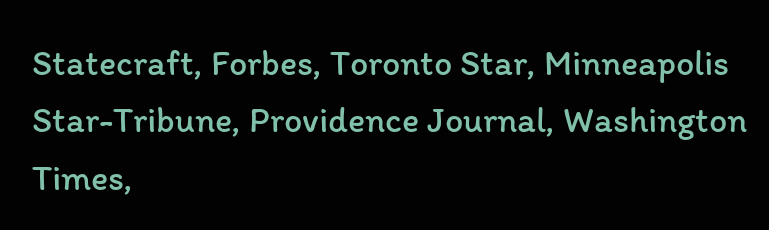Statecraft, Forbes, Toronto Star, Minneapolis Star-Tribune, Providence Journal, Washington Times,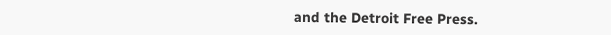and the Detroit Free Press.